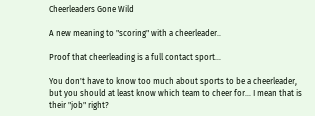Cheerleaders Gone Wild

A new meaning to "scoring" with a cheerleader..

Proof that cheerleading is a full contact sport...

You don't have to know too much about sports to be a cheerleader, but you should at least know which team to cheer for... I mean that is their "job" right?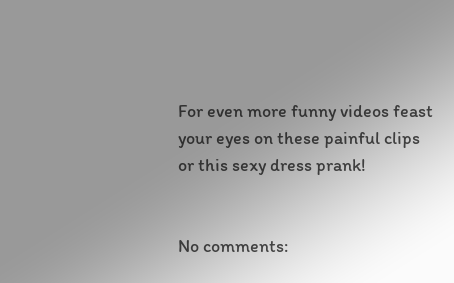For even more funny videos feast your eyes on these painful clips or this sexy dress prank!


No comments: